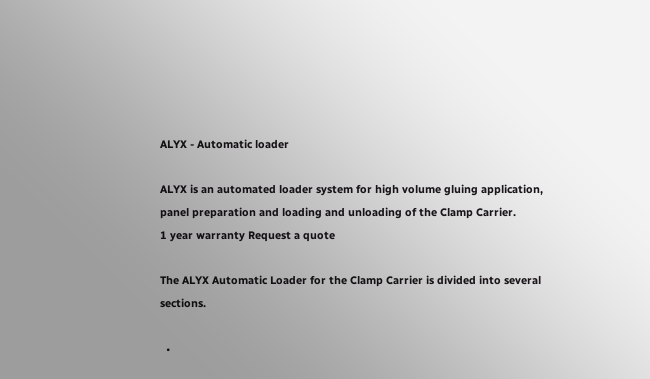ALYX - Automatic loader

ALYX is an automated loader system for high volume gluing application, panel preparation and loading and unloading of the Clamp Carrier.
1 year warranty Request a quote

The ALYX Automatic Loader for the Clamp Carrier is divided into several sections.

  •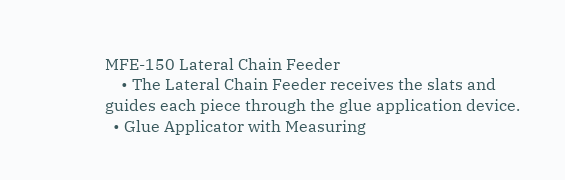MFE-150 Lateral Chain Feeder
    • The Lateral Chain Feeder receives the slats and guides each piece through the glue application device.
  • Glue Applicator with Measuring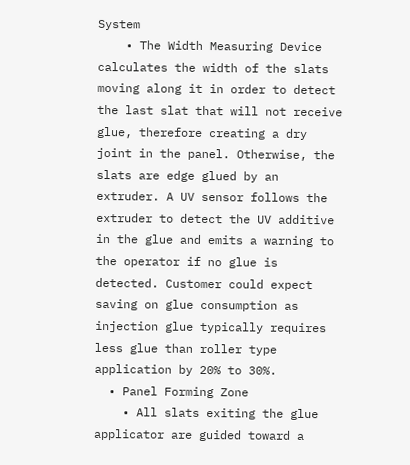System
    • The Width Measuring Device calculates the width of the slats moving along it in order to detect the last slat that will not receive glue, therefore creating a dry joint in the panel. Otherwise, the slats are edge glued by an extruder. A UV sensor follows the extruder to detect the UV additive in the glue and emits a warning to the operator if no glue is detected. Customer could expect saving on glue consumption as injection glue typically requires less glue than roller type application by 20% to 30%.
  • Panel Forming Zone
    • All slats exiting the glue applicator are guided toward a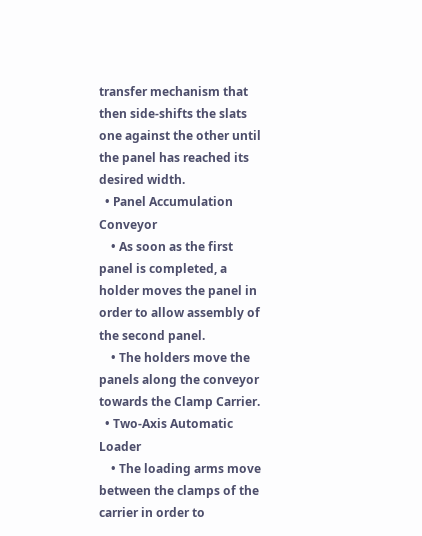transfer mechanism that then side-shifts the slats one against the other until the panel has reached its desired width.
  • Panel Accumulation Conveyor
    • As soon as the first panel is completed, a holder moves the panel in order to allow assembly of the second panel.
    • The holders move the panels along the conveyor towards the Clamp Carrier.
  • Two-Axis Automatic Loader
    • The loading arms move between the clamps of the carrier in order to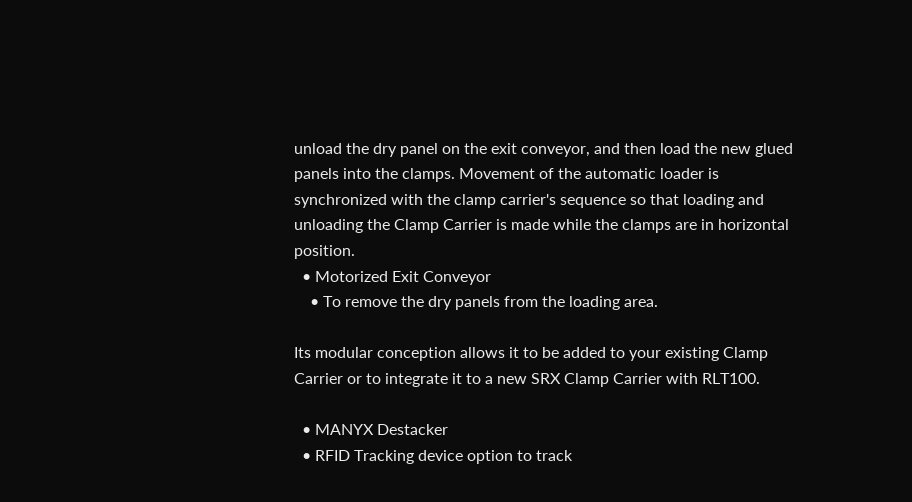unload the dry panel on the exit conveyor, and then load the new glued panels into the clamps. Movement of the automatic loader is synchronized with the clamp carrier's sequence so that loading and unloading the Clamp Carrier is made while the clamps are in horizontal position.
  • Motorized Exit Conveyor
    • To remove the dry panels from the loading area.

Its modular conception allows it to be added to your existing Clamp Carrier or to integrate it to a new SRX Clamp Carrier with RLT100.

  • MANYX Destacker
  • RFID Tracking device option to track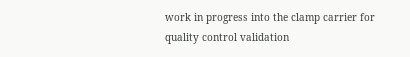work in progress into the clamp carrier for quality control validation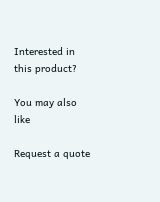Interested in this product?

You may also like

Request a quote